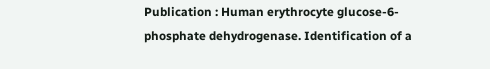Publication : Human erythrocyte glucose-6-phosphate dehydrogenase. Identification of a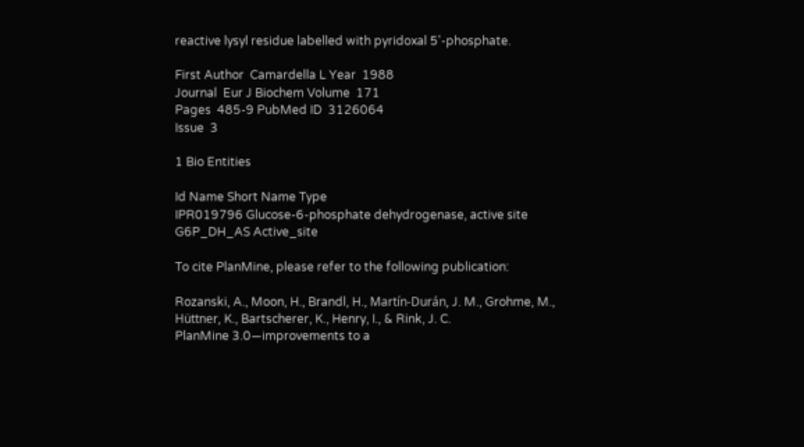reactive lysyl residue labelled with pyridoxal 5'-phosphate.

First Author  Camardella L Year  1988
Journal  Eur J Biochem Volume  171
Pages  485-9 PubMed ID  3126064
Issue  3

1 Bio Entities

Id Name Short Name Type
IPR019796 Glucose-6-phosphate dehydrogenase, active site G6P_DH_AS Active_site

To cite PlanMine, please refer to the following publication:

Rozanski, A., Moon, H., Brandl, H., Martín-Durán, J. M., Grohme, M., Hüttner, K., Bartscherer, K., Henry, I., & Rink, J. C.
PlanMine 3.0—improvements to a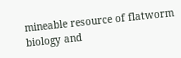mineable resource of flatworm biology and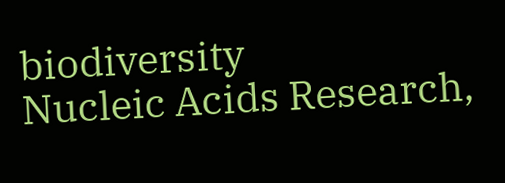biodiversity
Nucleic Acids Research,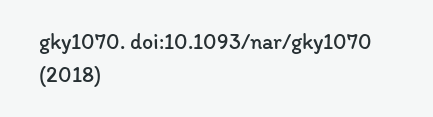gky1070. doi:10.1093/nar/gky1070 (2018)